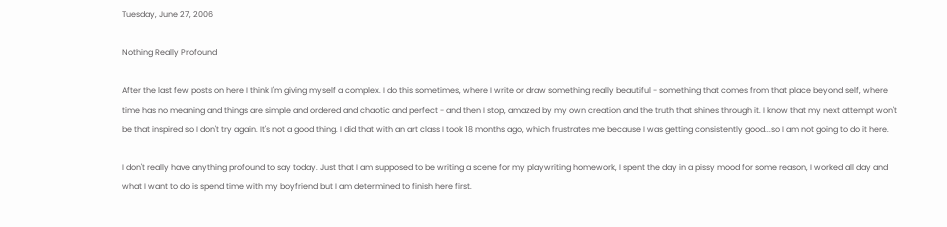Tuesday, June 27, 2006

Nothing Really Profound

After the last few posts on here I think I'm giving myself a complex. I do this sometimes, where I write or draw something really beautiful - something that comes from that place beyond self, where time has no meaning and things are simple and ordered and chaotic and perfect - and then I stop, amazed by my own creation and the truth that shines through it. I know that my next attempt won't be that inspired so I don't try again. It's not a good thing. I did that with an art class I took 18 months ago, which frustrates me because I was getting consistently good...so I am not going to do it here.

I don't really have anything profound to say today. Just that I am supposed to be writing a scene for my playwriting homework, I spent the day in a pissy mood for some reason, I worked all day and what I want to do is spend time with my boyfriend but I am determined to finish here first.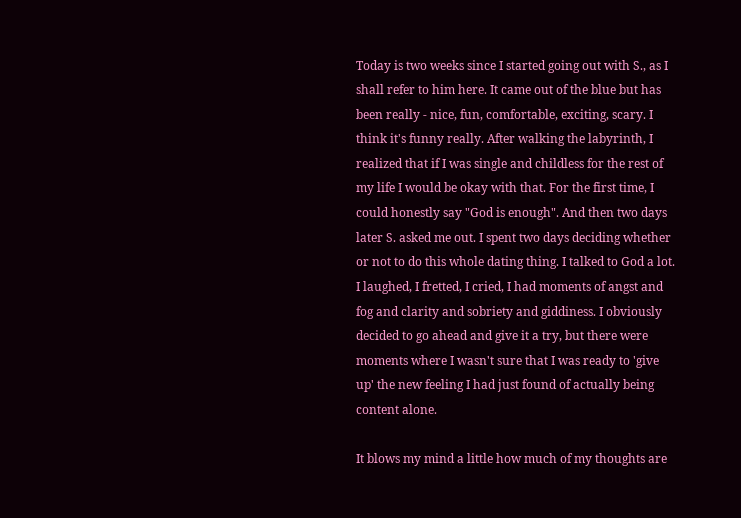Today is two weeks since I started going out with S., as I shall refer to him here. It came out of the blue but has been really - nice, fun, comfortable, exciting, scary. I think it's funny really. After walking the labyrinth, I realized that if I was single and childless for the rest of my life I would be okay with that. For the first time, I could honestly say "God is enough". And then two days later S. asked me out. I spent two days deciding whether or not to do this whole dating thing. I talked to God a lot. I laughed, I fretted, I cried, I had moments of angst and fog and clarity and sobriety and giddiness. I obviously decided to go ahead and give it a try, but there were moments where I wasn't sure that I was ready to 'give up' the new feeling I had just found of actually being content alone.

It blows my mind a little how much of my thoughts are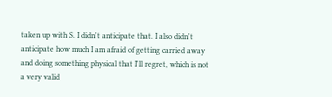taken up with S. I didn't anticipate that. I also didn't anticipate how much I am afraid of getting carried away and doing something physical that I'll regret, which is not a very valid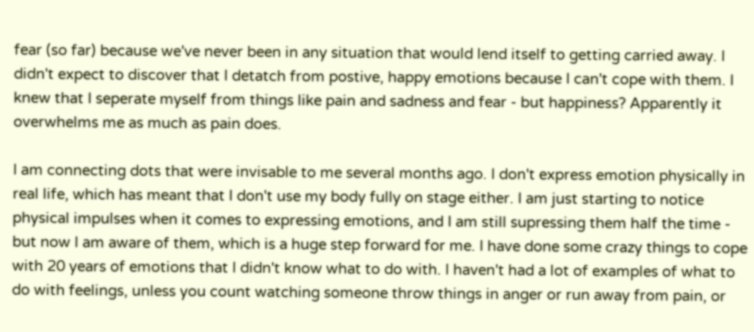fear (so far) because we've never been in any situation that would lend itself to getting carried away. I didn't expect to discover that I detatch from postive, happy emotions because I can't cope with them. I knew that I seperate myself from things like pain and sadness and fear - but happiness? Apparently it overwhelms me as much as pain does.

I am connecting dots that were invisable to me several months ago. I don't express emotion physically in real life, which has meant that I don't use my body fully on stage either. I am just starting to notice physical impulses when it comes to expressing emotions, and I am still supressing them half the time - but now I am aware of them, which is a huge step forward for me. I have done some crazy things to cope with 20 years of emotions that I didn't know what to do with. I haven't had a lot of examples of what to do with feelings, unless you count watching someone throw things in anger or run away from pain, or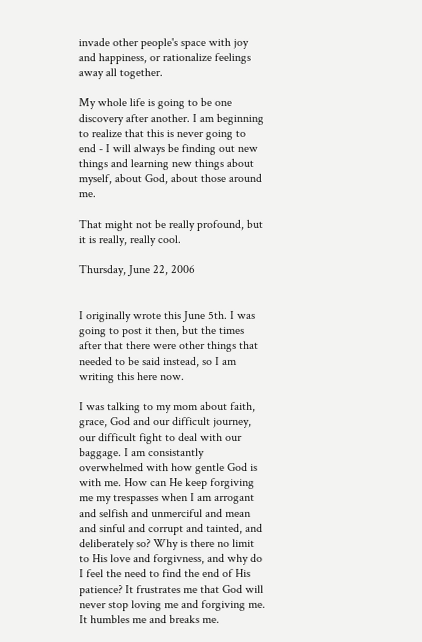invade other people's space with joy and happiness, or rationalize feelings away all together.

My whole life is going to be one discovery after another. I am beginning to realize that this is never going to end - I will always be finding out new things and learning new things about myself, about God, about those around me.

That might not be really profound, but it is really, really cool.

Thursday, June 22, 2006


I originally wrote this June 5th. I was going to post it then, but the times after that there were other things that needed to be said instead, so I am writing this here now.

I was talking to my mom about faith, grace, God and our difficult journey, our difficult fight to deal with our baggage. I am consistantly overwhelmed with how gentle God is with me. How can He keep forgiving me my trespasses when I am arrogant and selfish and unmerciful and mean and sinful and corrupt and tainted, and deliberately so? Why is there no limit to His love and forgivness, and why do I feel the need to find the end of His patience? It frustrates me that God will never stop loving me and forgiving me. It humbles me and breaks me.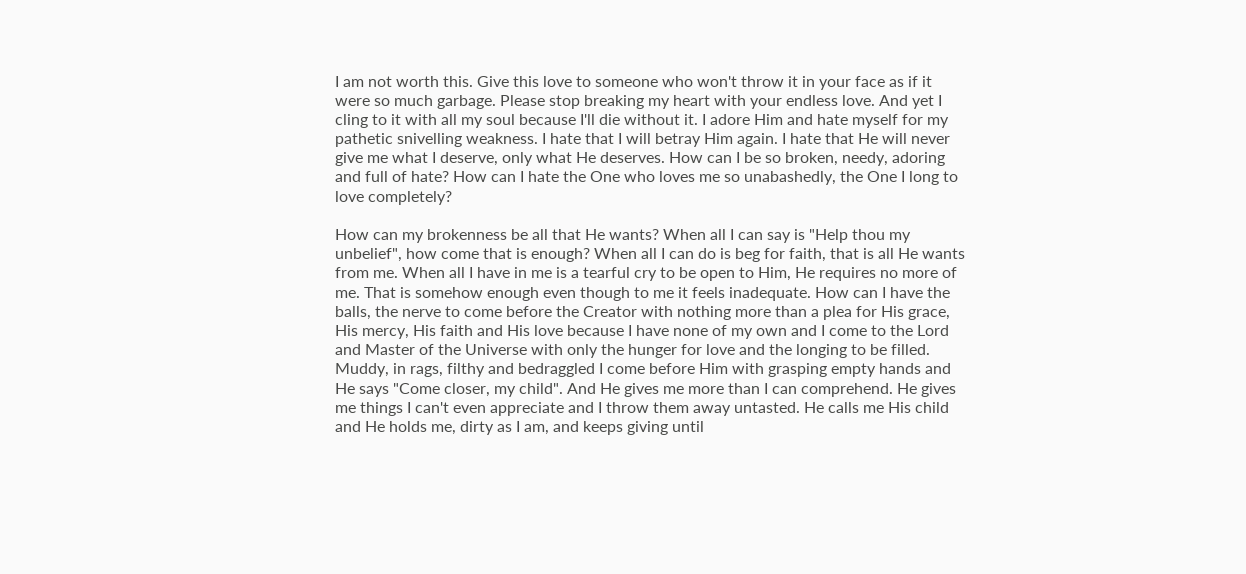I am not worth this. Give this love to someone who won't throw it in your face as if it were so much garbage. Please stop breaking my heart with your endless love. And yet I cling to it with all my soul because I'll die without it. I adore Him and hate myself for my pathetic snivelling weakness. I hate that I will betray Him again. I hate that He will never give me what I deserve, only what He deserves. How can I be so broken, needy, adoring and full of hate? How can I hate the One who loves me so unabashedly, the One I long to love completely?

How can my brokenness be all that He wants? When all I can say is "Help thou my unbelief", how come that is enough? When all I can do is beg for faith, that is all He wants from me. When all I have in me is a tearful cry to be open to Him, He requires no more of me. That is somehow enough even though to me it feels inadequate. How can I have the balls, the nerve to come before the Creator with nothing more than a plea for His grace, His mercy, His faith and His love because I have none of my own and I come to the Lord and Master of the Universe with only the hunger for love and the longing to be filled. Muddy, in rags, filthy and bedraggled I come before Him with grasping empty hands and He says "Come closer, my child". And He gives me more than I can comprehend. He gives me things I can't even appreciate and I throw them away untasted. He calls me His child and He holds me, dirty as I am, and keeps giving until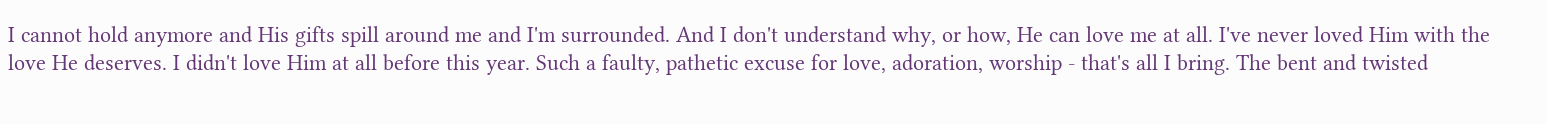I cannot hold anymore and His gifts spill around me and I'm surrounded. And I don't understand why, or how, He can love me at all. I've never loved Him with the love He deserves. I didn't love Him at all before this year. Such a faulty, pathetic excuse for love, adoration, worship - that's all I bring. The bent and twisted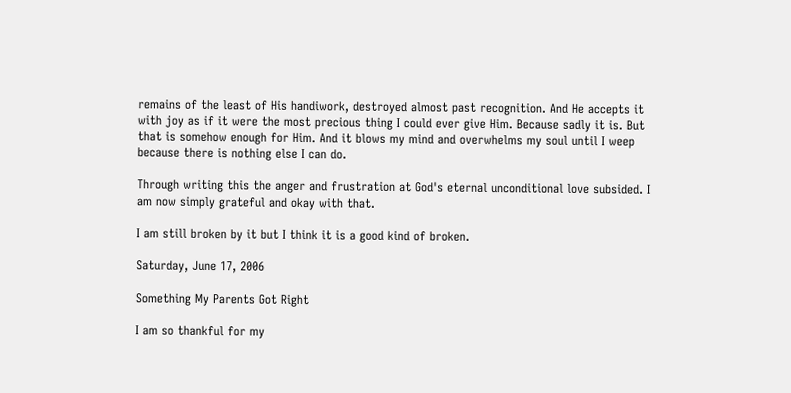remains of the least of His handiwork, destroyed almost past recognition. And He accepts it with joy as if it were the most precious thing I could ever give Him. Because sadly it is. But that is somehow enough for Him. And it blows my mind and overwhelms my soul until I weep because there is nothing else I can do.

Through writing this the anger and frustration at God's eternal unconditional love subsided. I am now simply grateful and okay with that.

I am still broken by it but I think it is a good kind of broken.

Saturday, June 17, 2006

Something My Parents Got Right

I am so thankful for my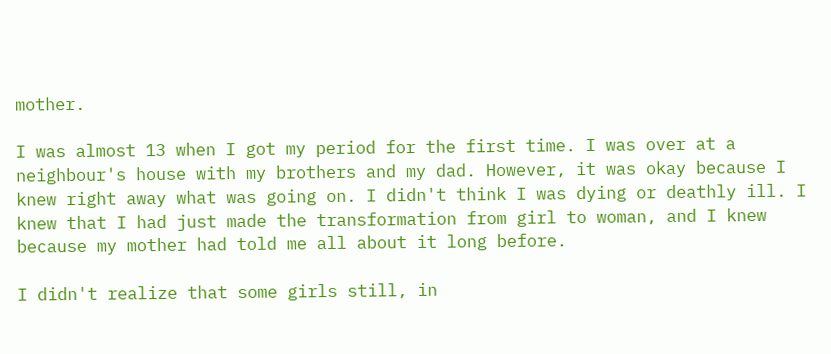mother.

I was almost 13 when I got my period for the first time. I was over at a neighbour's house with my brothers and my dad. However, it was okay because I knew right away what was going on. I didn't think I was dying or deathly ill. I knew that I had just made the transformation from girl to woman, and I knew because my mother had told me all about it long before.

I didn't realize that some girls still, in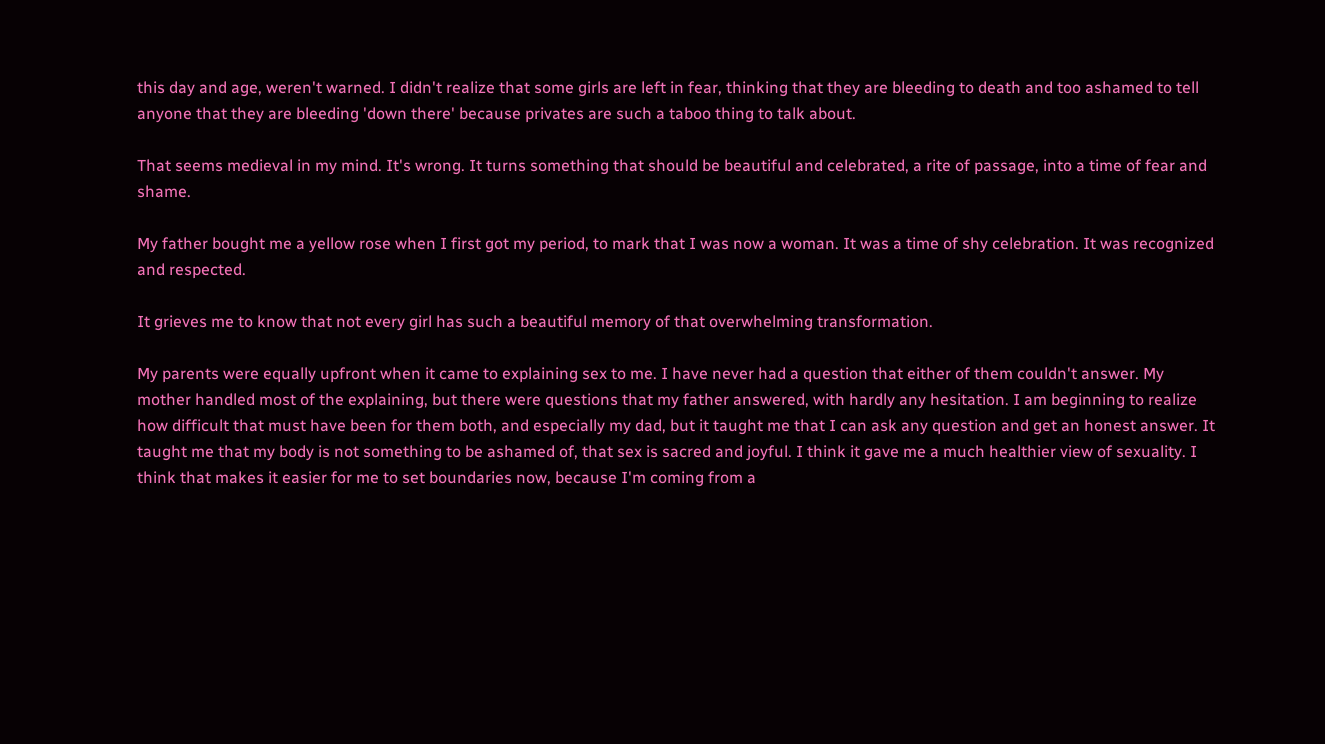this day and age, weren't warned. I didn't realize that some girls are left in fear, thinking that they are bleeding to death and too ashamed to tell anyone that they are bleeding 'down there' because privates are such a taboo thing to talk about.

That seems medieval in my mind. It's wrong. It turns something that should be beautiful and celebrated, a rite of passage, into a time of fear and shame.

My father bought me a yellow rose when I first got my period, to mark that I was now a woman. It was a time of shy celebration. It was recognized and respected.

It grieves me to know that not every girl has such a beautiful memory of that overwhelming transformation.

My parents were equally upfront when it came to explaining sex to me. I have never had a question that either of them couldn't answer. My mother handled most of the explaining, but there were questions that my father answered, with hardly any hesitation. I am beginning to realize how difficult that must have been for them both, and especially my dad, but it taught me that I can ask any question and get an honest answer. It taught me that my body is not something to be ashamed of, that sex is sacred and joyful. I think it gave me a much healthier view of sexuality. I think that makes it easier for me to set boundaries now, because I'm coming from a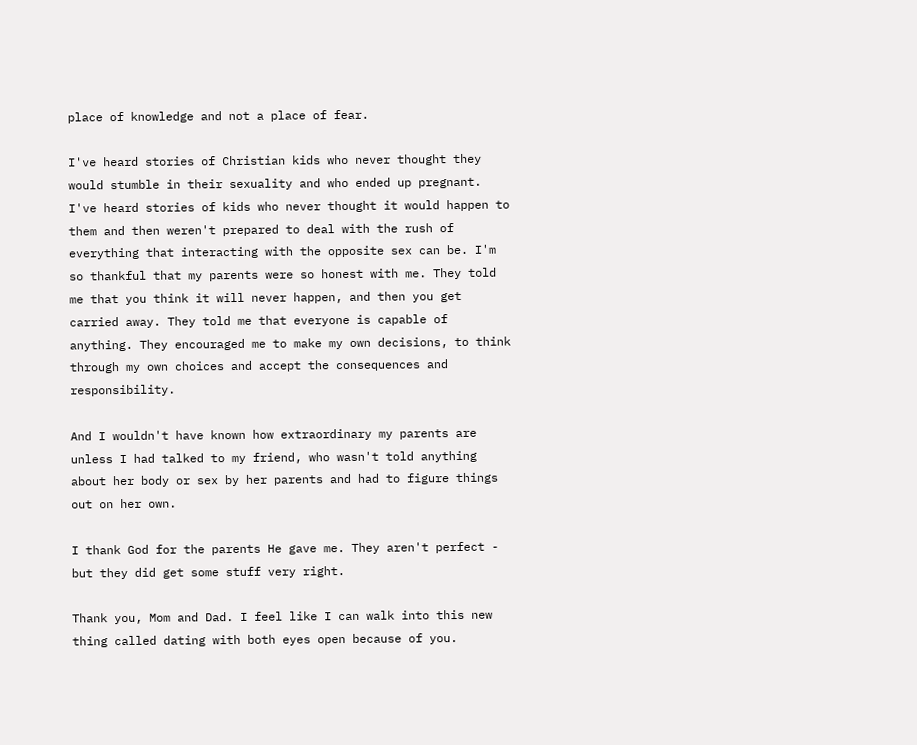place of knowledge and not a place of fear.

I've heard stories of Christian kids who never thought they would stumble in their sexuality and who ended up pregnant. I've heard stories of kids who never thought it would happen to them and then weren't prepared to deal with the rush of everything that interacting with the opposite sex can be. I'm so thankful that my parents were so honest with me. They told me that you think it will never happen, and then you get carried away. They told me that everyone is capable of anything. They encouraged me to make my own decisions, to think through my own choices and accept the consequences and responsibility.

And I wouldn't have known how extraordinary my parents are unless I had talked to my friend, who wasn't told anything about her body or sex by her parents and had to figure things out on her own.

I thank God for the parents He gave me. They aren't perfect - but they did get some stuff very right.

Thank you, Mom and Dad. I feel like I can walk into this new thing called dating with both eyes open because of you.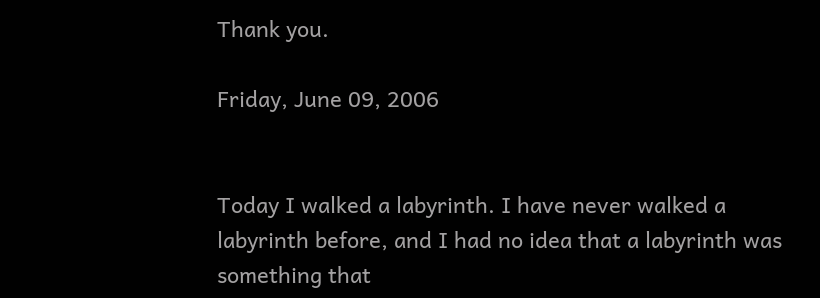Thank you.

Friday, June 09, 2006


Today I walked a labyrinth. I have never walked a labyrinth before, and I had no idea that a labyrinth was something that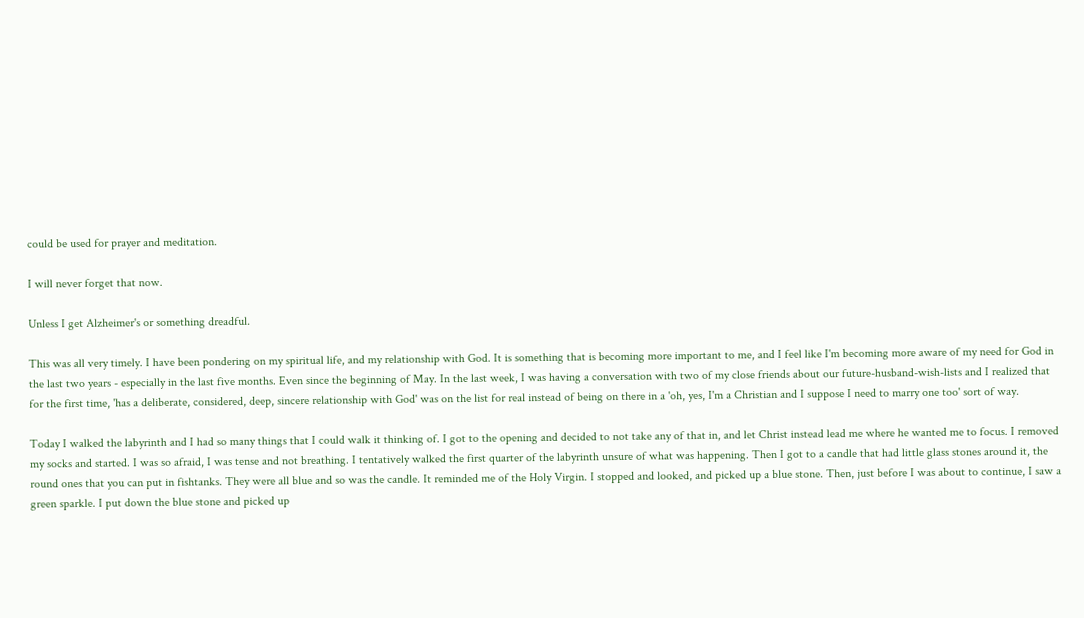could be used for prayer and meditation.

I will never forget that now.

Unless I get Alzheimer's or something dreadful.

This was all very timely. I have been pondering on my spiritual life, and my relationship with God. It is something that is becoming more important to me, and I feel like I'm becoming more aware of my need for God in the last two years - especially in the last five months. Even since the beginning of May. In the last week, I was having a conversation with two of my close friends about our future-husband-wish-lists and I realized that for the first time, 'has a deliberate, considered, deep, sincere relationship with God' was on the list for real instead of being on there in a 'oh, yes, I'm a Christian and I suppose I need to marry one too' sort of way.

Today I walked the labyrinth and I had so many things that I could walk it thinking of. I got to the opening and decided to not take any of that in, and let Christ instead lead me where he wanted me to focus. I removed my socks and started. I was so afraid, I was tense and not breathing. I tentatively walked the first quarter of the labyrinth unsure of what was happening. Then I got to a candle that had little glass stones around it, the round ones that you can put in fishtanks. They were all blue and so was the candle. It reminded me of the Holy Virgin. I stopped and looked, and picked up a blue stone. Then, just before I was about to continue, I saw a green sparkle. I put down the blue stone and picked up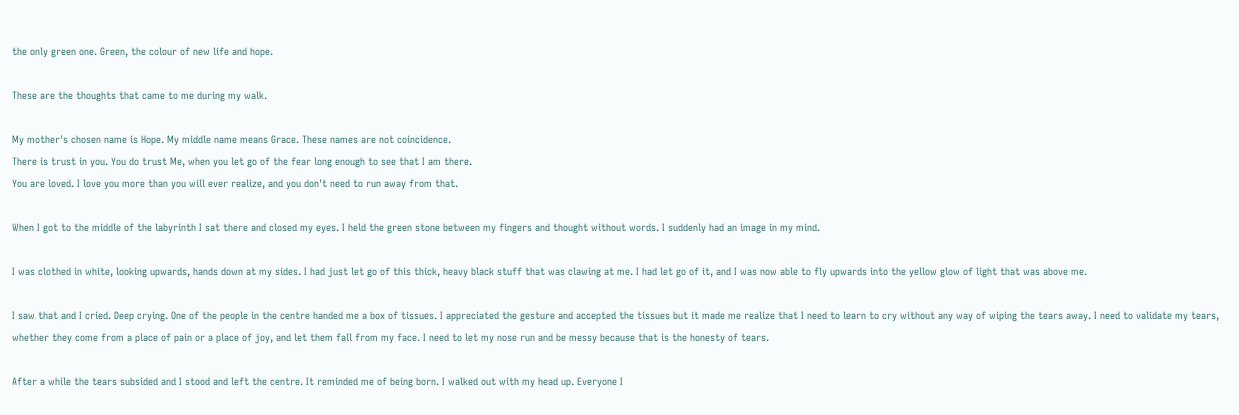the only green one. Green, the colour of new life and hope.

These are the thoughts that came to me during my walk.

My mother's chosen name is Hope. My middle name means Grace. These names are not coincidence.
There is trust in you. You do trust Me, when you let go of the fear long enough to see that I am there.
You are loved. I love you more than you will ever realize, and you don't need to run away from that.

When I got to the middle of the labyrinth I sat there and closed my eyes. I held the green stone between my fingers and thought without words. I suddenly had an image in my mind.

I was clothed in white, looking upwards, hands down at my sides. I had just let go of this thick, heavy black stuff that was clawing at me. I had let go of it, and I was now able to fly upwards into the yellow glow of light that was above me.

I saw that and I cried. Deep crying. One of the people in the centre handed me a box of tissues. I appreciated the gesture and accepted the tissues but it made me realize that I need to learn to cry without any way of wiping the tears away. I need to validate my tears, whether they come from a place of pain or a place of joy, and let them fall from my face. I need to let my nose run and be messy because that is the honesty of tears.

After a while the tears subsided and I stood and left the centre. It reminded me of being born. I walked out with my head up. Everyone I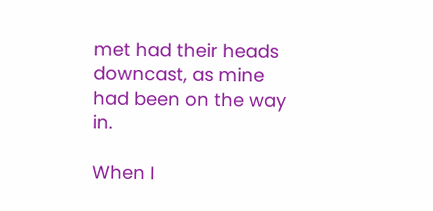met had their heads downcast, as mine had been on the way in.

When I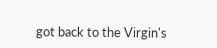got back to the Virgin's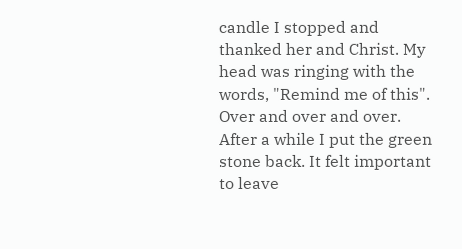candle I stopped and thanked her and Christ. My head was ringing with the words, "Remind me of this". Over and over and over. After a while I put the green stone back. It felt important to leave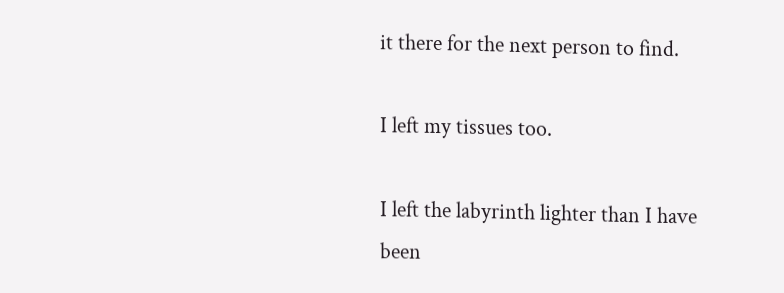it there for the next person to find.

I left my tissues too.

I left the labyrinth lighter than I have been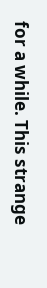for a while. This strange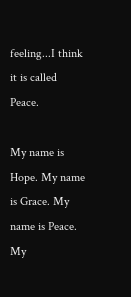feeling...I think it is called Peace.

My name is Hope. My name is Grace. My name is Peace. My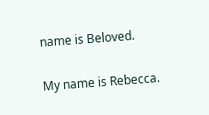name is Beloved.

My name is Rebecca.